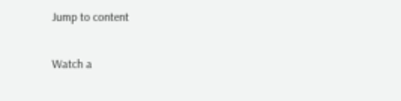Jump to content

Watch a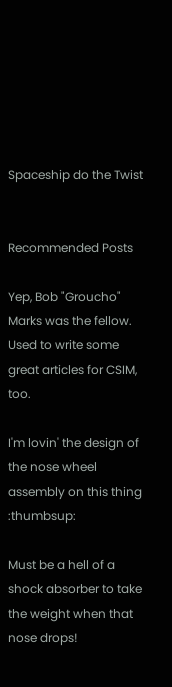Spaceship do the Twist


Recommended Posts

Yep, Bob "Groucho" Marks was the fellow. Used to write some great articles for CSIM, too.

I'm lovin' the design of the nose wheel assembly on this thing :thumbsup:

Must be a hell of a shock absorber to take the weight when that nose drops!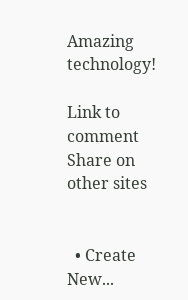Amazing technology!

Link to comment
Share on other sites


  • Create New...